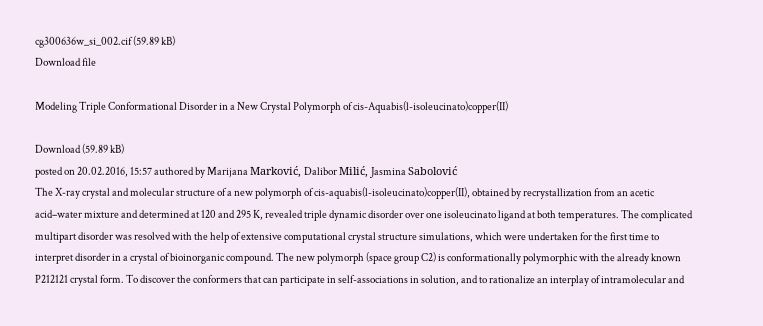cg300636w_si_002.cif (59.89 kB)
Download file

Modeling Triple Conformational Disorder in a New Crystal Polymorph of cis-Aquabis(l-isoleucinato)copper(II)

Download (59.89 kB)
posted on 20.02.2016, 15:57 authored by Marijana Marković, Dalibor Milić, Jasmina Sabolović
The X-ray crystal and molecular structure of a new polymorph of cis-aquabis(l-isoleucinato)copper(II), obtained by recrystallization from an acetic acid–water mixture and determined at 120 and 295 K, revealed triple dynamic disorder over one isoleucinato ligand at both temperatures. The complicated multipart disorder was resolved with the help of extensive computational crystal structure simulations, which were undertaken for the first time to interpret disorder in a crystal of bioinorganic compound. The new polymorph (space group C2) is conformationally polymorphic with the already known P212121 crystal form. To discover the conformers that can participate in self-associations in solution, and to rationalize an interplay of intramolecular and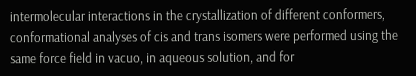intermolecular interactions in the crystallization of different conformers, conformational analyses of cis and trans isomers were performed using the same force field in vacuo, in aqueous solution, and for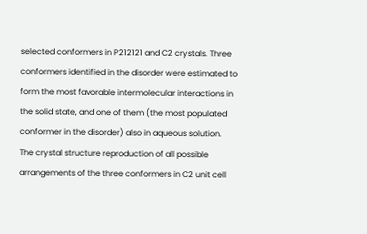selected conformers in P212121 and C2 crystals. Three conformers identified in the disorder were estimated to form the most favorable intermolecular interactions in the solid state, and one of them (the most populated conformer in the disorder) also in aqueous solution. The crystal structure reproduction of all possible arrangements of the three conformers in C2 unit cell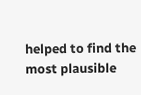helped to find the most plausible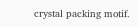crystal packing motif.